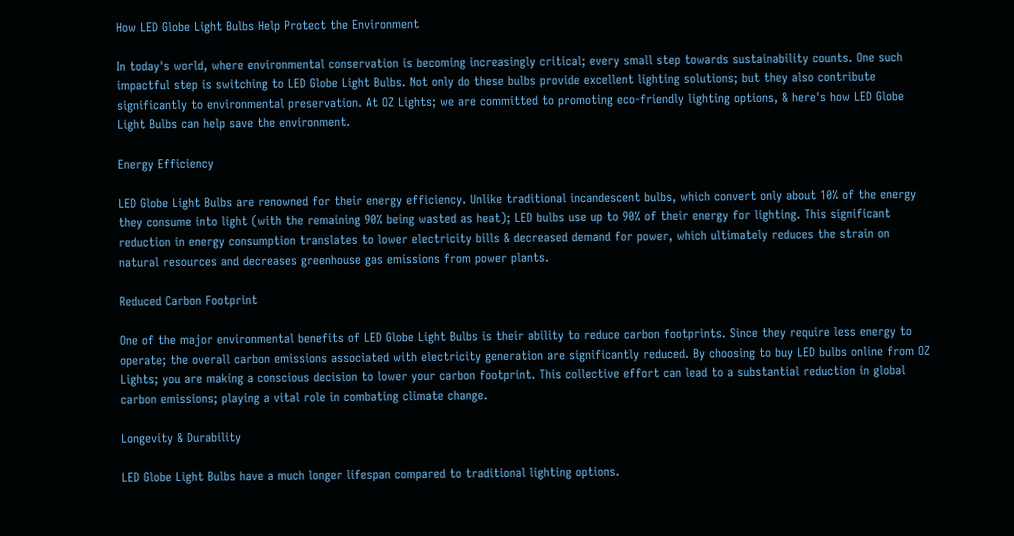How LED Globe Light Bulbs Help Protect the Environment

In today's world, where environmental conservation is becoming increasingly critical; every small step towards sustainability counts. One such impactful step is switching to LED Globe Light Bulbs. Not only do these bulbs provide excellent lighting solutions; but they also contribute significantly to environmental preservation. At OZ Lights; we are committed to promoting eco-friendly lighting options, & here's how LED Globe Light Bulbs can help save the environment.

Energy Efficiency

LED Globe Light Bulbs are renowned for their energy efficiency. Unlike traditional incandescent bulbs, which convert only about 10% of the energy they consume into light (with the remaining 90% being wasted as heat); LED bulbs use up to 90% of their energy for lighting. This significant reduction in energy consumption translates to lower electricity bills & decreased demand for power, which ultimately reduces the strain on natural resources and decreases greenhouse gas emissions from power plants.

Reduced Carbon Footprint

One of the major environmental benefits of LED Globe Light Bulbs is their ability to reduce carbon footprints. Since they require less energy to operate; the overall carbon emissions associated with electricity generation are significantly reduced. By choosing to buy LED bulbs online from OZ Lights; you are making a conscious decision to lower your carbon footprint. This collective effort can lead to a substantial reduction in global carbon emissions; playing a vital role in combating climate change.

Longevity & Durability

LED Globe Light Bulbs have a much longer lifespan compared to traditional lighting options.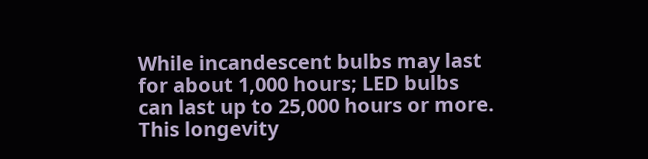While incandescent bulbs may last for about 1,000 hours; LED bulbs can last up to 25,000 hours or more. This longevity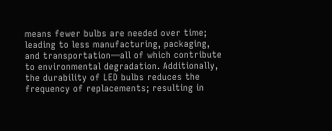means fewer bulbs are needed over time; leading to less manufacturing, packaging, and transportation—all of which contribute to environmental degradation. Additionally, the durability of LED bulbs reduces the frequency of replacements; resulting in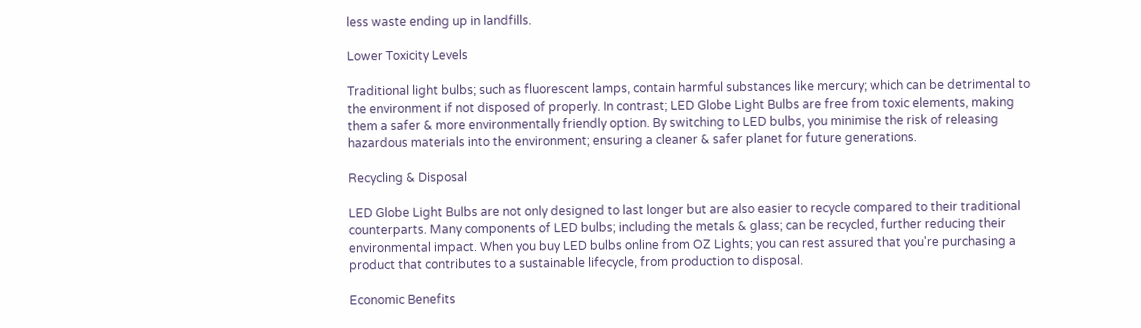less waste ending up in landfills.

Lower Toxicity Levels

Traditional light bulbs; such as fluorescent lamps, contain harmful substances like mercury; which can be detrimental to the environment if not disposed of properly. In contrast; LED Globe Light Bulbs are free from toxic elements, making them a safer & more environmentally friendly option. By switching to LED bulbs, you minimise the risk of releasing hazardous materials into the environment; ensuring a cleaner & safer planet for future generations.

Recycling & Disposal

LED Globe Light Bulbs are not only designed to last longer but are also easier to recycle compared to their traditional counterparts. Many components of LED bulbs; including the metals & glass; can be recycled, further reducing their environmental impact. When you buy LED bulbs online from OZ Lights; you can rest assured that you're purchasing a product that contributes to a sustainable lifecycle, from production to disposal.

Economic Benefits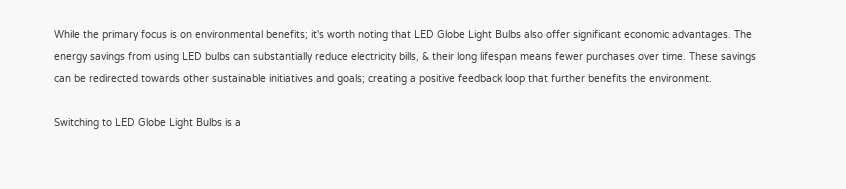While the primary focus is on environmental benefits; it's worth noting that LED Globe Light Bulbs also offer significant economic advantages. The energy savings from using LED bulbs can substantially reduce electricity bills, & their long lifespan means fewer purchases over time. These savings can be redirected towards other sustainable initiatives and goals; creating a positive feedback loop that further benefits the environment.

Switching to LED Globe Light Bulbs is a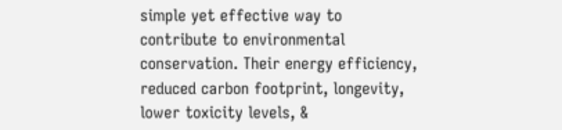simple yet effective way to contribute to environmental conservation. Their energy efficiency, reduced carbon footprint, longevity, lower toxicity levels, &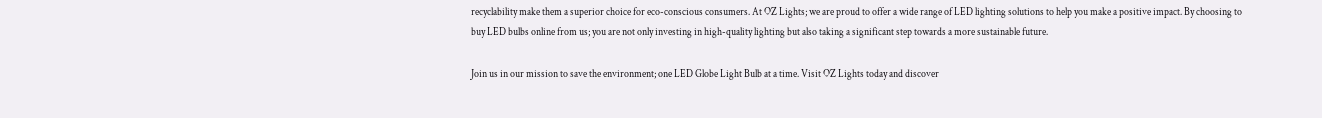recyclability make them a superior choice for eco-conscious consumers. At OZ Lights; we are proud to offer a wide range of LED lighting solutions to help you make a positive impact. By choosing to buy LED bulbs online from us; you are not only investing in high-quality lighting but also taking a significant step towards a more sustainable future.

Join us in our mission to save the environment; one LED Globe Light Bulb at a time. Visit OZ Lights today and discover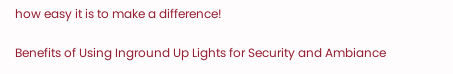how easy it is to make a difference!

Benefits of Using Inground Up Lights for Security and Ambiance